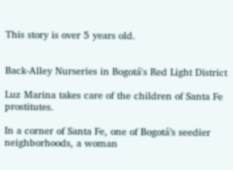This story is over 5 years old.


Back-Alley Nurseries in Bogotá's Red Light District

Luz Marina takes care of the children of Santa Fe prostitutes.

In a corner of Santa Fe, one of Bogotá’s seedier neighborhoods, a woman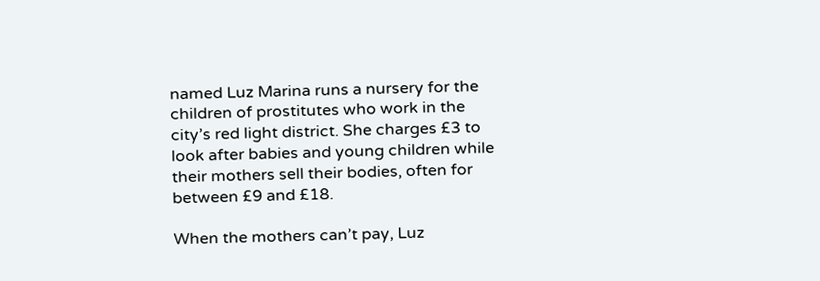named Luz Marina runs a nursery for the children of prostitutes who work in the city’s red light district. She charges £3 to look after babies and young children while their mothers sell their bodies, often for between £9 and £18.

When the mothers can’t pay, Luz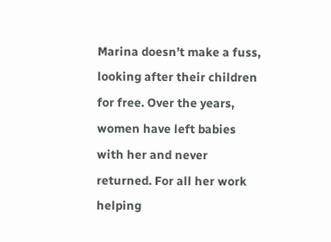Marina doesn’t make a fuss, looking after their children for free. Over the years, women have left babies with her and never returned. For all her work helping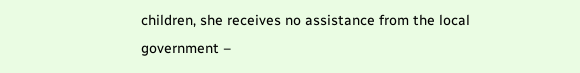children, she receives no assistance from the local government –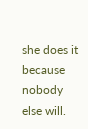she does it because nobody else will.